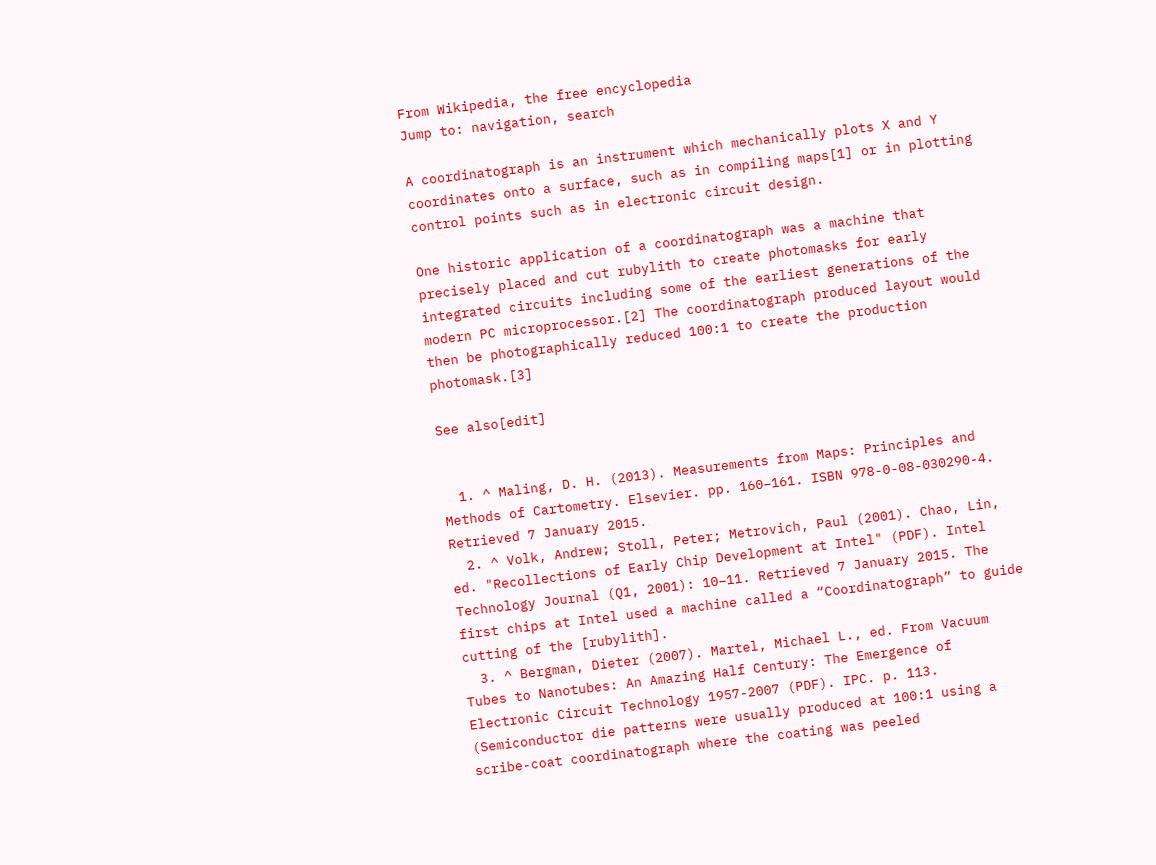From Wikipedia, the free encyclopedia
Jump to: navigation, search

A coordinatograph is an instrument which mechanically plots X and Y coordinates onto a surface, such as in compiling maps[1] or in plotting control points such as in electronic circuit design.

One historic application of a coordinatograph was a machine that precisely placed and cut rubylith to create photomasks for early integrated circuits including some of the earliest generations of the modern PC microprocessor.[2] The coordinatograph produced layout would then be photographically reduced 100:1 to create the production photomask.[3]

See also[edit]


  1. ^ Maling, D. H. (2013). Measurements from Maps: Principles and Methods of Cartometry. Elsevier. pp. 160–161. ISBN 978-0-08-030290-4. Retrieved 7 January 2015.
  2. ^ Volk, Andrew; Stoll, Peter; Metrovich, Paul (2001). Chao, Lin, ed. "Recollections of Early Chip Development at Intel" (PDF). Intel Technology Journal (Q1, 2001): 10–11. Retrieved 7 January 2015. The first chips at Intel used a machine called a “Coordinatograph” to guide cutting of the [rubylith].
  3. ^ Bergman, Dieter (2007). Martel, Michael L., ed. From Vacuum Tubes to Nanotubes: An Amazing Half Century: The Emergence of Electronic Circuit Technology 1957-2007 (PDF). IPC. p. 113. (Semiconductor die patterns were usually produced at 100:1 using a scribe-coat coordinatograph where the coating was peeled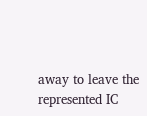away to leave the represented IC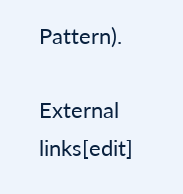Pattern).

External links[edit]